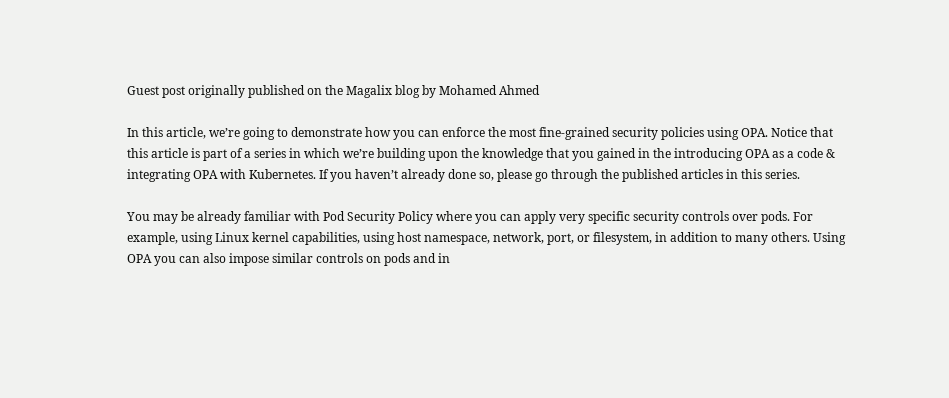Guest post originally published on the Magalix blog by Mohamed Ahmed

In this article, we’re going to demonstrate how you can enforce the most fine-grained security policies using OPA. Notice that this article is part of a series in which we’re building upon the knowledge that you gained in the introducing OPA as a code & integrating OPA with Kubernetes. If you haven’t already done so, please go through the published articles in this series.

You may be already familiar with Pod Security Policy where you can apply very specific security controls over pods. For example, using Linux kernel capabilities, using host namespace, network, port, or filesystem, in addition to many others. Using OPA you can also impose similar controls on pods and in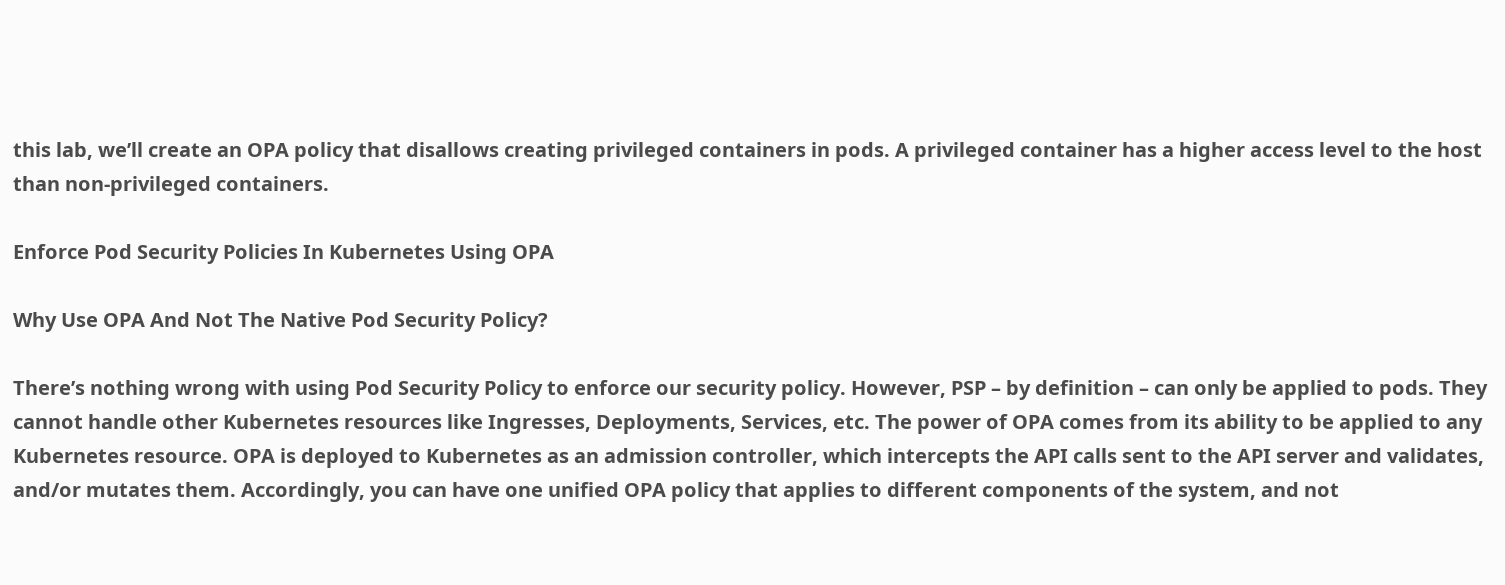this lab, we’ll create an OPA policy that disallows creating privileged containers in pods. A privileged container has a higher access level to the host than non-privileged containers.

Enforce Pod Security Policies In Kubernetes Using OPA

Why Use OPA And Not The Native Pod Security Policy?

There’s nothing wrong with using Pod Security Policy to enforce our security policy. However, PSP – by definition – can only be applied to pods. They cannot handle other Kubernetes resources like Ingresses, Deployments, Services, etc. The power of OPA comes from its ability to be applied to any Kubernetes resource. OPA is deployed to Kubernetes as an admission controller, which intercepts the API calls sent to the API server and validates, and/or mutates them. Accordingly, you can have one unified OPA policy that applies to different components of the system, and not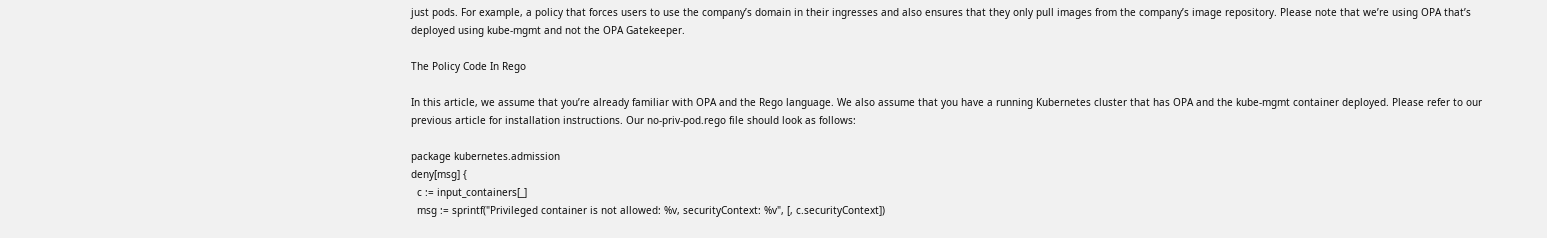just pods. For example, a policy that forces users to use the company’s domain in their ingresses and also ensures that they only pull images from the company’s image repository. Please note that we’re using OPA that’s deployed using kube-mgmt and not the OPA Gatekeeper.

The Policy Code In Rego

In this article, we assume that you’re already familiar with OPA and the Rego language. We also assume that you have a running Kubernetes cluster that has OPA and the kube-mgmt container deployed. Please refer to our previous article for installation instructions. Our no-priv-pod.rego file should look as follows:

package kubernetes.admission
deny[msg] {
  c := input_containers[_]
  msg := sprintf("Privileged container is not allowed: %v, securityContext: %v", [, c.securityContext])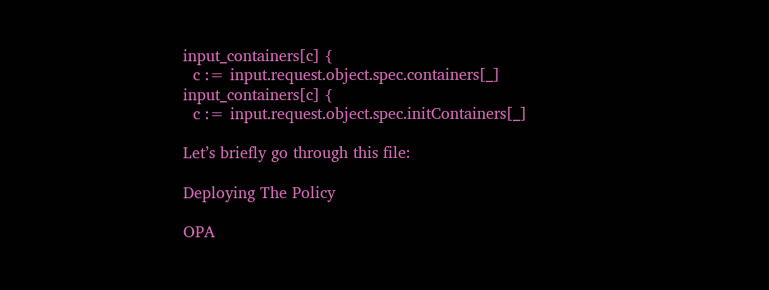input_containers[c] {
  c := input.request.object.spec.containers[_]
input_containers[c] {
  c := input.request.object.spec.initContainers[_]

Let’s briefly go through this file:

Deploying The Policy

OPA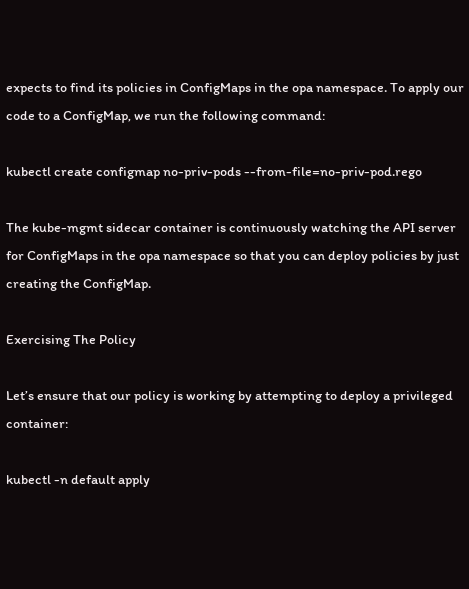expects to find its policies in ConfigMaps in the opa namespace. To apply our code to a ConfigMap, we run the following command:

kubectl create configmap no-priv-pods --from-file=no-priv-pod.rego

The kube-mgmt sidecar container is continuously watching the API server for ConfigMaps in the opa namespace so that you can deploy policies by just creating the ConfigMap.

Exercising The Policy

Let’s ensure that our policy is working by attempting to deploy a privileged container:

kubectl -n default apply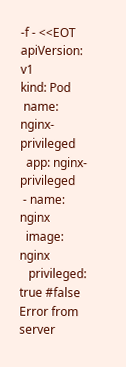-f - <<EOT
apiVersion: v1
kind: Pod
 name: nginx-privileged
  app: nginx-privileged
 - name: nginx
  image: nginx
   privileged: true #false
Error from server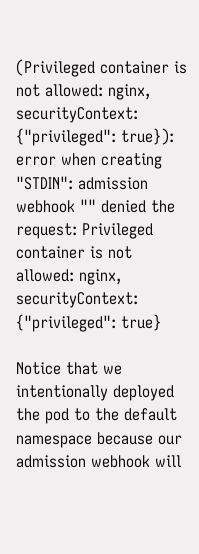(Privileged container is not allowed: nginx, securityContext: {"privileged": true}): error when creating "STDIN": admission webhook "" denied the request: Privileged container is not allowed: nginx, securityContext: {"privileged": true}

Notice that we intentionally deployed the pod to the default namespace because our admission webhook will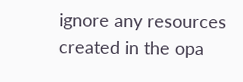ignore any resources created in the opa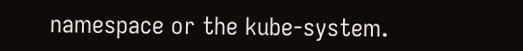namespace or the kube-system.